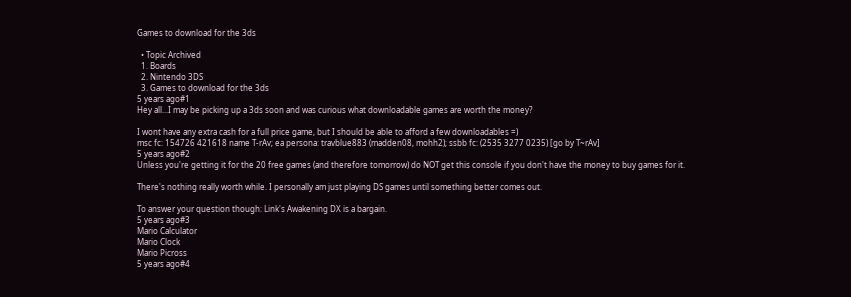Games to download for the 3ds

  • Topic Archived
  1. Boards
  2. Nintendo 3DS
  3. Games to download for the 3ds
5 years ago#1
Hey all...I may be picking up a 3ds soon and was curious what downloadable games are worth the money?

I wont have any extra cash for a full price game, but I should be able to afford a few downloadables =)
msc fc: 154726 421618 name T-rAv; ea persona: travblue883 (madden08, mohh2); ssbb fc: (2535 3277 0235) [go by T~rAv]
5 years ago#2
Unless you're getting it for the 20 free games (and therefore tomorrow) do NOT get this console if you don't have the money to buy games for it.

There's nothing really worth while. I personally am just playing DS games until something better comes out.

To answer your question though: Link's Awakening DX is a bargain.
5 years ago#3
Mario Calculator
Mario Clock
Mario Picross
5 years ago#4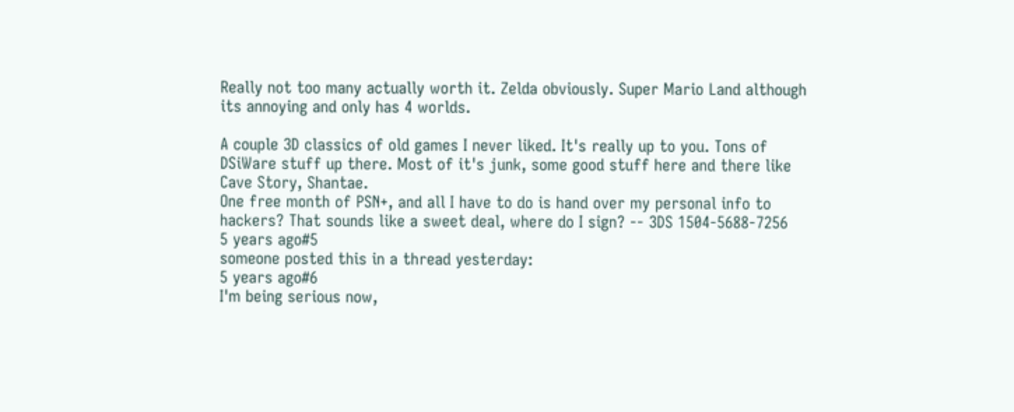Really not too many actually worth it. Zelda obviously. Super Mario Land although its annoying and only has 4 worlds.

A couple 3D classics of old games I never liked. It's really up to you. Tons of DSiWare stuff up there. Most of it's junk, some good stuff here and there like Cave Story, Shantae.
One free month of PSN+, and all I have to do is hand over my personal info to hackers? That sounds like a sweet deal, where do I sign? -- 3DS 1504-5688-7256
5 years ago#5
someone posted this in a thread yesterday:
5 years ago#6
I'm being serious now,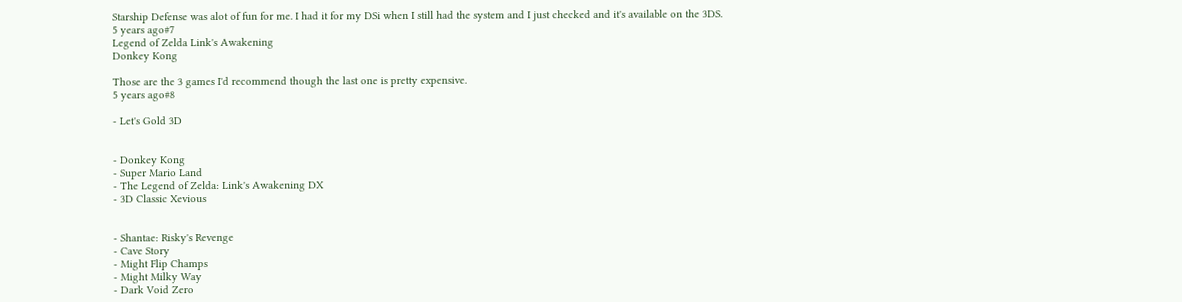Starship Defense was alot of fun for me. I had it for my DSi when I still had the system and I just checked and it's available on the 3DS.
5 years ago#7
Legend of Zelda Link's Awakening
Donkey Kong

Those are the 3 games I'd recommend though the last one is pretty expensive.
5 years ago#8

- Let's Gold 3D


- Donkey Kong
- Super Mario Land
- The Legend of Zelda: Link's Awakening DX
- 3D Classic Xevious


- Shantae: Risky's Revenge
- Cave Story
- Might Flip Champs
- Might Milky Way
- Dark Void Zero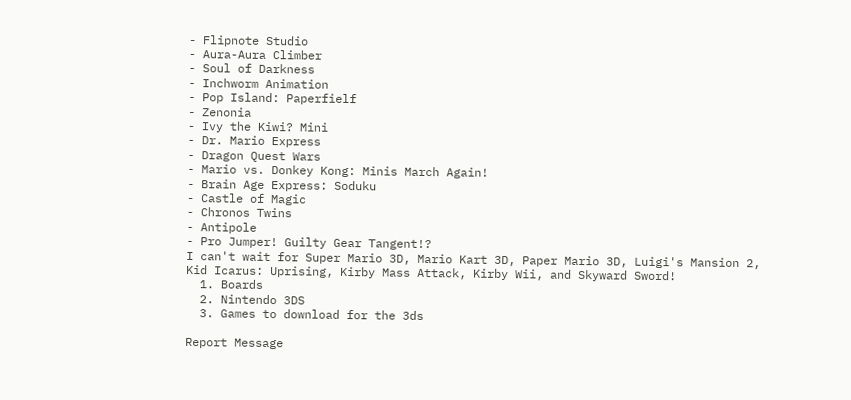- Flipnote Studio
- Aura-Aura Climber
- Soul of Darkness
- Inchworm Animation
- Pop Island: Paperfielf
- Zenonia
- Ivy the Kiwi? Mini
- Dr. Mario Express
- Dragon Quest Wars
- Mario vs. Donkey Kong: Minis March Again!
- Brain Age Express: Soduku
- Castle of Magic
- Chronos Twins
- Antipole
- Pro Jumper! Guilty Gear Tangent!?
I can't wait for Super Mario 3D, Mario Kart 3D, Paper Mario 3D, Luigi's Mansion 2,
Kid Icarus: Uprising, Kirby Mass Attack, Kirby Wii, and Skyward Sword!
  1. Boards
  2. Nintendo 3DS
  3. Games to download for the 3ds

Report Message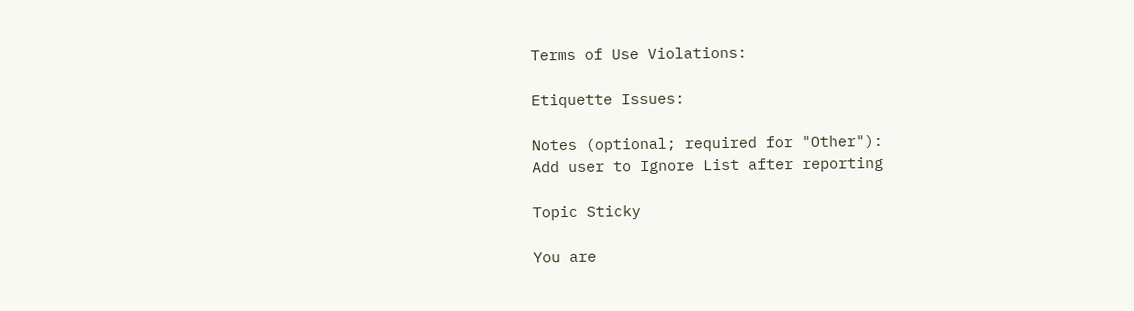Terms of Use Violations:

Etiquette Issues:

Notes (optional; required for "Other"):
Add user to Ignore List after reporting

Topic Sticky

You are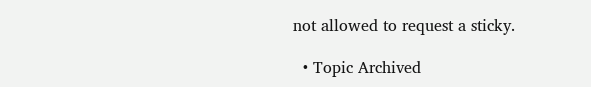not allowed to request a sticky.

  • Topic Archived